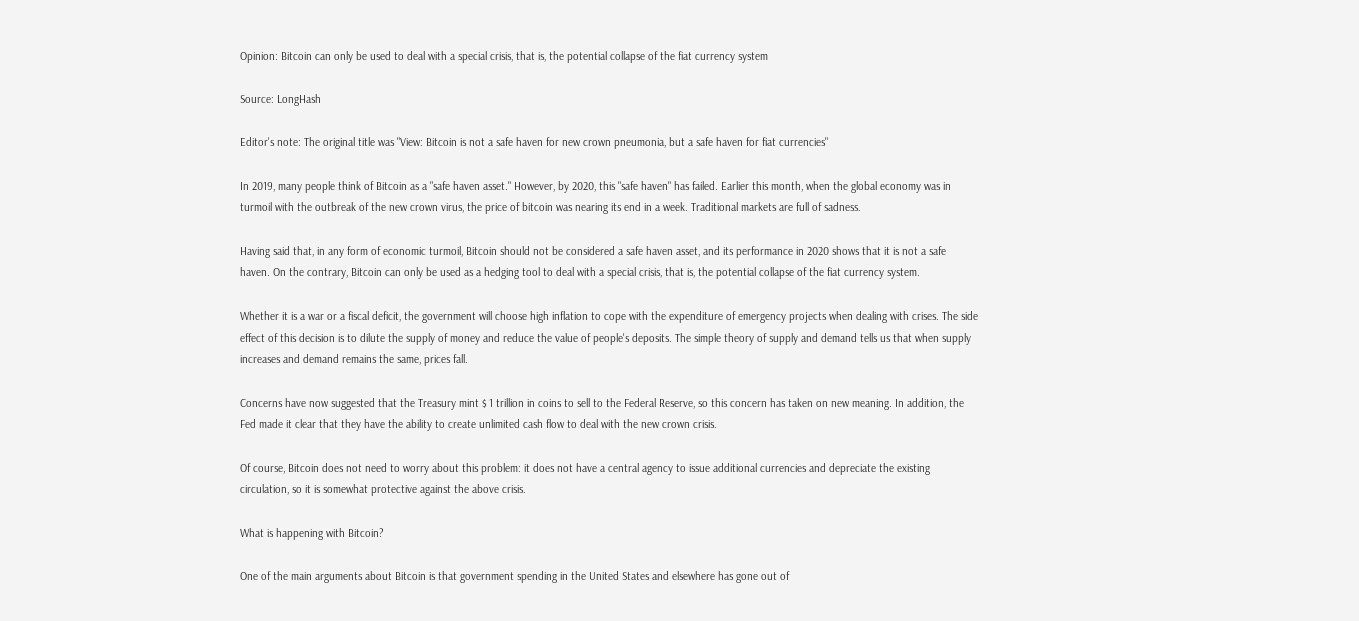Opinion: Bitcoin can only be used to deal with a special crisis, that is, the potential collapse of the fiat currency system

Source: LongHash

Editor's note: The original title was "View: Bitcoin is not a safe haven for new crown pneumonia, but a safe haven for fiat currencies"

In 2019, many people think of Bitcoin as a "safe haven asset." However, by 2020, this "safe haven" has failed. Earlier this month, when the global economy was in turmoil with the outbreak of the new crown virus, the price of bitcoin was nearing its end in a week. Traditional markets are full of sadness.

Having said that, in any form of economic turmoil, Bitcoin should not be considered a safe haven asset, and its performance in 2020 shows that it is not a safe haven. On the contrary, Bitcoin can only be used as a hedging tool to deal with a special crisis, that is, the potential collapse of the fiat currency system.

Whether it is a war or a fiscal deficit, the government will choose high inflation to cope with the expenditure of emergency projects when dealing with crises. The side effect of this decision is to dilute the supply of money and reduce the value of people's deposits. The simple theory of supply and demand tells us that when supply increases and demand remains the same, prices fall.

Concerns have now suggested that the Treasury mint $ 1 trillion in coins to sell to the Federal Reserve, so this concern has taken on new meaning. In addition, the Fed made it clear that they have the ability to create unlimited cash flow to deal with the new crown crisis.

Of course, Bitcoin does not need to worry about this problem: it does not have a central agency to issue additional currencies and depreciate the existing circulation, so it is somewhat protective against the above crisis.

What is happening with Bitcoin?

One of the main arguments about Bitcoin is that government spending in the United States and elsewhere has gone out of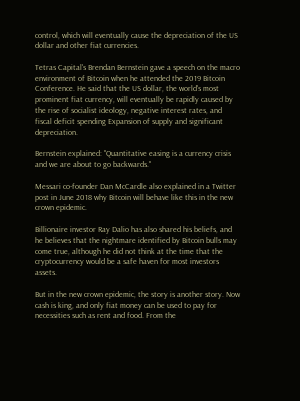control, which will eventually cause the depreciation of the US dollar and other fiat currencies.

Tetras Capital's Brendan Bernstein gave a speech on the macro environment of Bitcoin when he attended the 2019 Bitcoin Conference. He said that the US dollar, the world's most prominent fiat currency, will eventually be rapidly caused by the rise of socialist ideology, negative interest rates, and fiscal deficit spending Expansion of supply and significant depreciation.

Bernstein explained: "Quantitative easing is a currency crisis and we are about to go backwards."

Messari co-founder Dan McCardle also explained in a Twitter post in June 2018 why Bitcoin will behave like this in the new crown epidemic.

Billionaire investor Ray Dalio has also shared his beliefs, and he believes that the nightmare identified by Bitcoin bulls may come true, although he did not think at the time that the cryptocurrency would be a safe haven for most investors assets.

But in the new crown epidemic, the story is another story. Now cash is king, and only fiat money can be used to pay for necessities such as rent and food. From the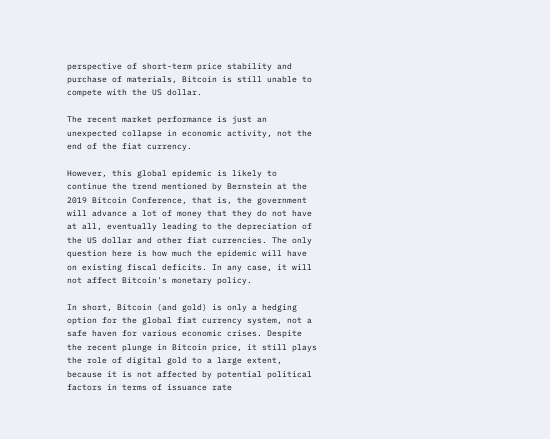perspective of short-term price stability and purchase of materials, Bitcoin is still unable to compete with the US dollar.

The recent market performance is just an unexpected collapse in economic activity, not the end of the fiat currency.

However, this global epidemic is likely to continue the trend mentioned by Bernstein at the 2019 Bitcoin Conference, that is, the government will advance a lot of money that they do not have at all, eventually leading to the depreciation of the US dollar and other fiat currencies. The only question here is how much the epidemic will have on existing fiscal deficits. In any case, it will not affect Bitcoin's monetary policy.

In short, Bitcoin (and gold) is only a hedging option for the global fiat currency system, not a safe haven for various economic crises. Despite the recent plunge in Bitcoin price, it still plays the role of digital gold to a large extent, because it is not affected by potential political factors in terms of issuance rate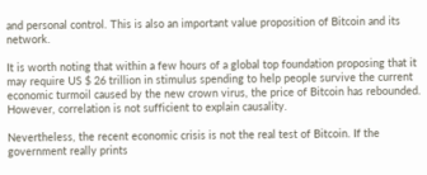and personal control. This is also an important value proposition of Bitcoin and its network.

It is worth noting that within a few hours of a global top foundation proposing that it may require US $ 26 trillion in stimulus spending to help people survive the current economic turmoil caused by the new crown virus, the price of Bitcoin has rebounded. However, correlation is not sufficient to explain causality.

Nevertheless, the recent economic crisis is not the real test of Bitcoin. If the government really prints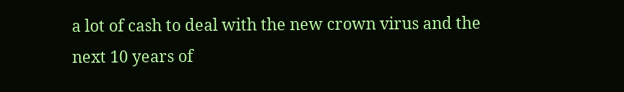a lot of cash to deal with the new crown virus and the next 10 years of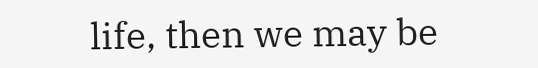life, then we may be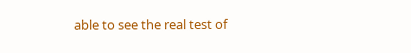able to see the real test of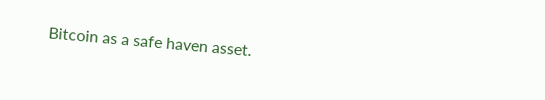Bitcoin as a safe haven asset.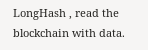LongHash , read the blockchain with data.